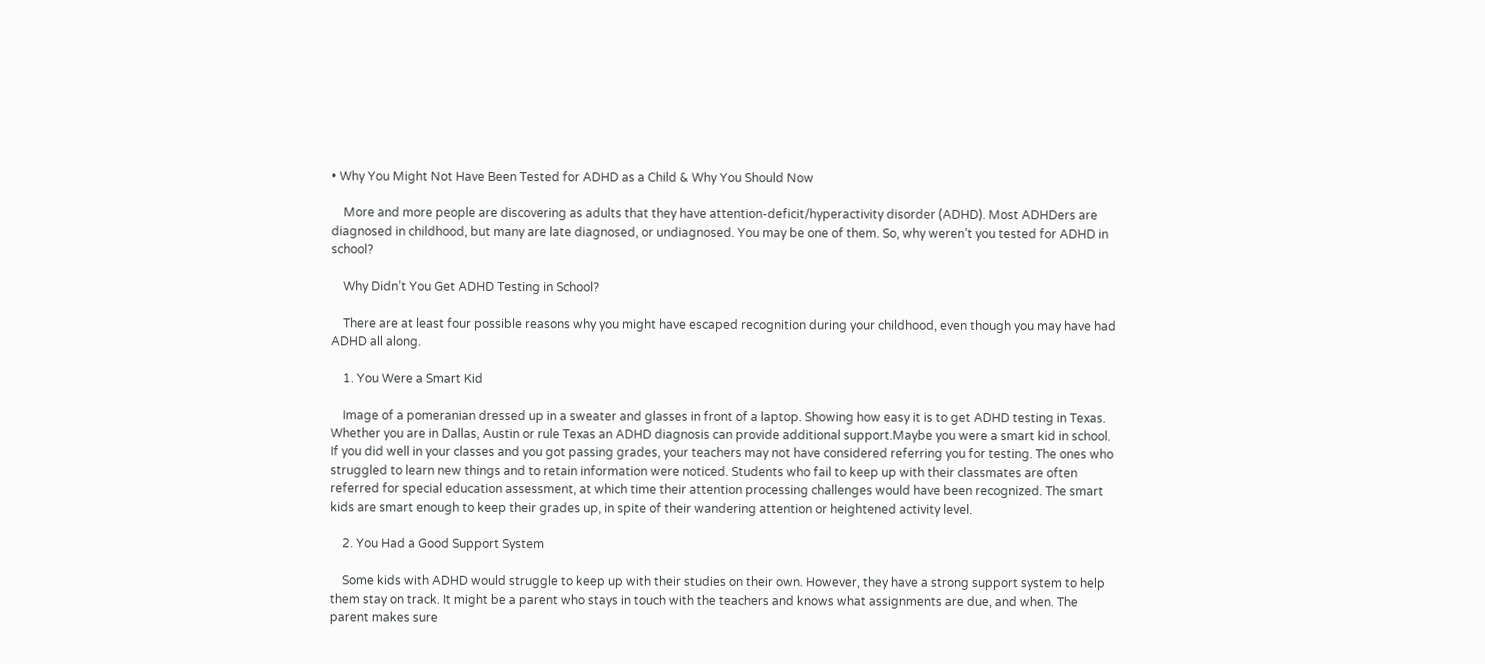• Why You Might Not Have Been Tested for ADHD as a Child & Why You Should Now

    More and more people are discovering as adults that they have attention-deficit/hyperactivity disorder (ADHD). Most ADHDers are diagnosed in childhood, but many are late diagnosed, or undiagnosed. You may be one of them. So, why weren’t you tested for ADHD in school?

    Why Didn’t You Get ADHD Testing in School?

    There are at least four possible reasons why you might have escaped recognition during your childhood, even though you may have had ADHD all along.

    1. You Were a Smart Kid

    Image of a pomeranian dressed up in a sweater and glasses in front of a laptop. Showing how easy it is to get ADHD testing in Texas. Whether you are in Dallas, Austin or rule Texas an ADHD diagnosis can provide additional support.Maybe you were a smart kid in school. If you did well in your classes and you got passing grades, your teachers may not have considered referring you for testing. The ones who struggled to learn new things and to retain information were noticed. Students who fail to keep up with their classmates are often referred for special education assessment, at which time their attention processing challenges would have been recognized. The smart kids are smart enough to keep their grades up, in spite of their wandering attention or heightened activity level.

    2. You Had a Good Support System

    Some kids with ADHD would struggle to keep up with their studies on their own. However, they have a strong support system to help them stay on track. It might be a parent who stays in touch with the teachers and knows what assignments are due, and when. The parent makes sure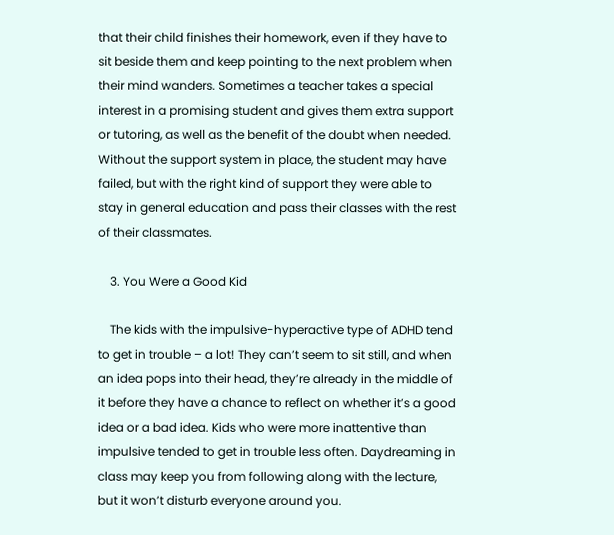that their child finishes their homework, even if they have to sit beside them and keep pointing to the next problem when their mind wanders. Sometimes a teacher takes a special interest in a promising student and gives them extra support or tutoring, as well as the benefit of the doubt when needed. Without the support system in place, the student may have failed, but with the right kind of support they were able to stay in general education and pass their classes with the rest of their classmates.

    3. You Were a Good Kid

    The kids with the impulsive-hyperactive type of ADHD tend to get in trouble – a lot! They can’t seem to sit still, and when an idea pops into their head, they’re already in the middle of it before they have a chance to reflect on whether it’s a good idea or a bad idea. Kids who were more inattentive than impulsive tended to get in trouble less often. Daydreaming in class may keep you from following along with the lecture, but it won’t disturb everyone around you.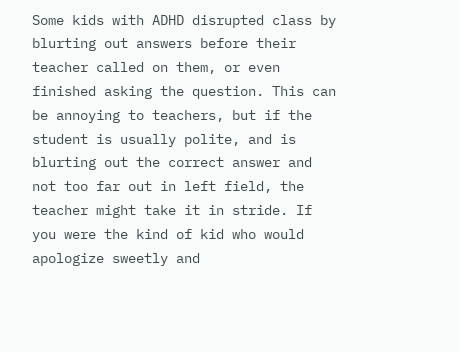Some kids with ADHD disrupted class by blurting out answers before their teacher called on them, or even finished asking the question. This can be annoying to teachers, but if the student is usually polite, and is blurting out the correct answer and not too far out in left field, the teacher might take it in stride. If you were the kind of kid who would apologize sweetly and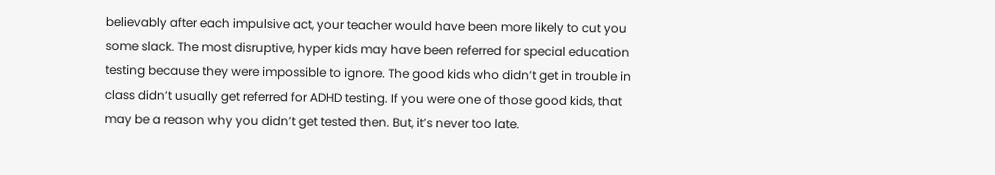believably after each impulsive act, your teacher would have been more likely to cut you some slack. The most disruptive, hyper kids may have been referred for special education testing because they were impossible to ignore. The good kids who didn’t get in trouble in class didn’t usually get referred for ADHD testing. If you were one of those good kids, that may be a reason why you didn’t get tested then. But, it’s never too late.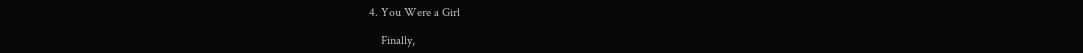4. You Were a Girl

    Finally,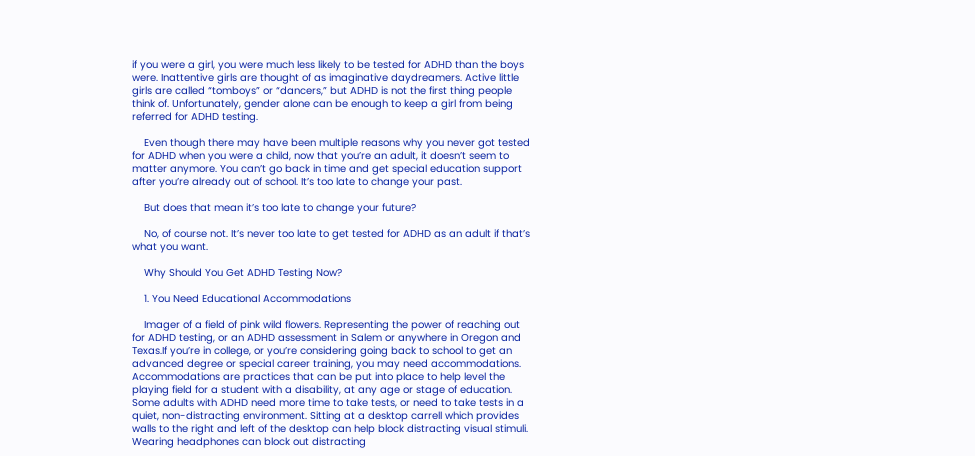if you were a girl, you were much less likely to be tested for ADHD than the boys were. Inattentive girls are thought of as imaginative daydreamers. Active little girls are called “tomboys” or “dancers,” but ADHD is not the first thing people think of. Unfortunately, gender alone can be enough to keep a girl from being referred for ADHD testing.

    Even though there may have been multiple reasons why you never got tested for ADHD when you were a child, now that you’re an adult, it doesn’t seem to matter anymore. You can’t go back in time and get special education support after you’re already out of school. It’s too late to change your past.

    But does that mean it’s too late to change your future?

    No, of course not. It’s never too late to get tested for ADHD as an adult if that’s what you want.

    Why Should You Get ADHD Testing Now?

    1. You Need Educational Accommodations

    Imager of a field of pink wild flowers. Representing the power of reaching out for ADHD testing, or an ADHD assessment in Salem or anywhere in Oregon and Texas.If you’re in college, or you’re considering going back to school to get an advanced degree or special career training, you may need accommodations. Accommodations are practices that can be put into place to help level the playing field for a student with a disability, at any age or stage of education. Some adults with ADHD need more time to take tests, or need to take tests in a quiet, non-distracting environment. Sitting at a desktop carrell which provides walls to the right and left of the desktop can help block distracting visual stimuli. Wearing headphones can block out distracting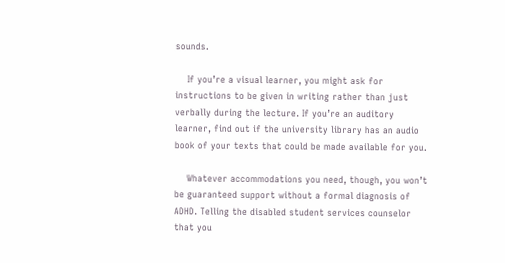sounds.

    If you’re a visual learner, you might ask for instructions to be given in writing rather than just verbally during the lecture. If you’re an auditory learner, find out if the university library has an audio book of your texts that could be made available for you.

    Whatever accommodations you need, though, you won’t be guaranteed support without a formal diagnosis of ADHD. Telling the disabled student services counselor that you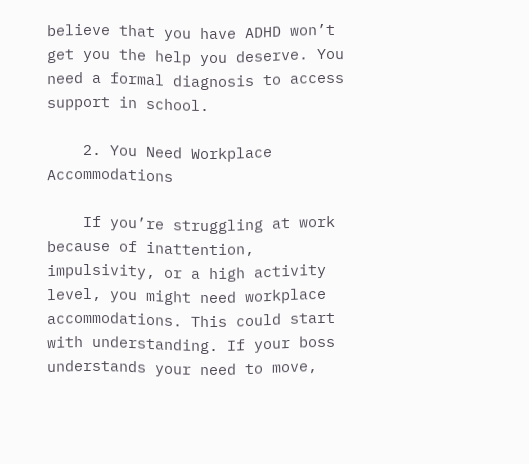believe that you have ADHD won’t get you the help you deserve. You need a formal diagnosis to access support in school.

    2. You Need Workplace Accommodations

    If you’re struggling at work because of inattention, impulsivity, or a high activity level, you might need workplace accommodations. This could start with understanding. If your boss understands your need to move,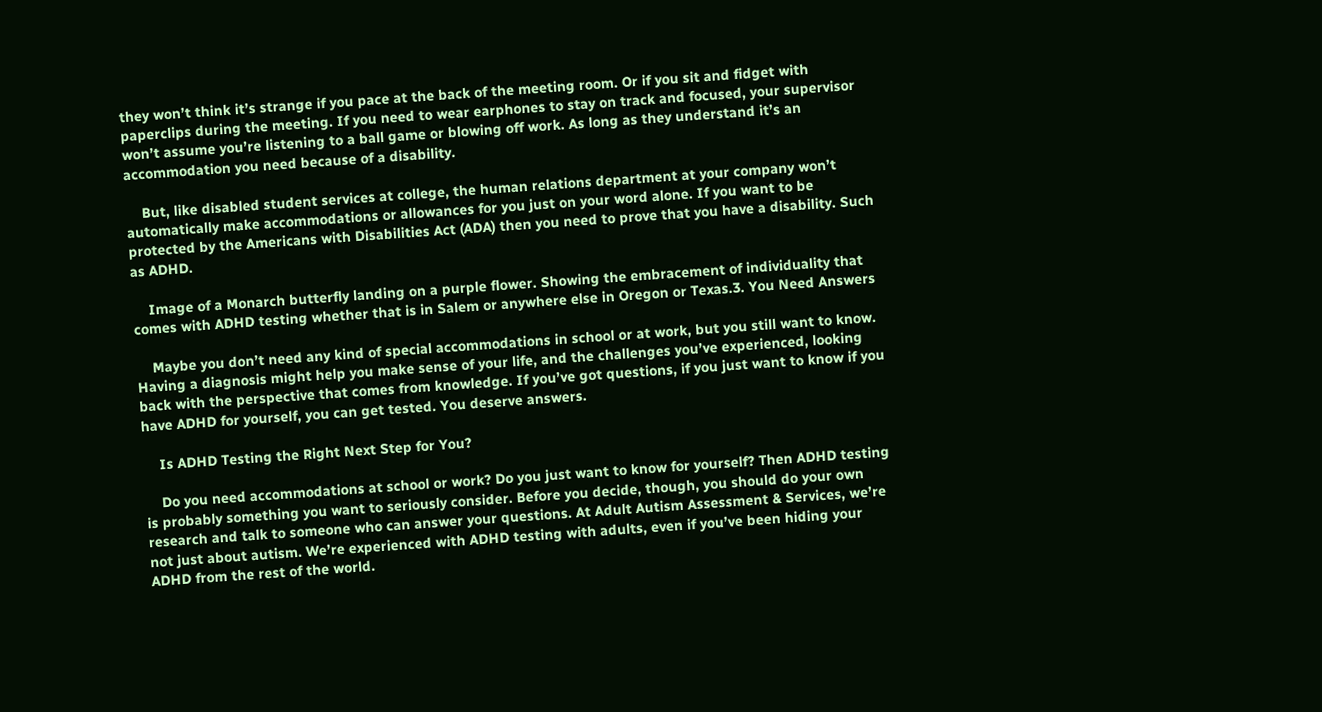they won’t think it’s strange if you pace at the back of the meeting room. Or if you sit and fidget with paperclips during the meeting. If you need to wear earphones to stay on track and focused, your supervisor won’t assume you’re listening to a ball game or blowing off work. As long as they understand it’s an accommodation you need because of a disability.

    But, like disabled student services at college, the human relations department at your company won’t automatically make accommodations or allowances for you just on your word alone. If you want to be protected by the Americans with Disabilities Act (ADA) then you need to prove that you have a disability. Such as ADHD.

    Image of a Monarch butterfly landing on a purple flower. Showing the embracement of individuality that comes with ADHD testing whether that is in Salem or anywhere else in Oregon or Texas.3. You Need Answers

    Maybe you don’t need any kind of special accommodations in school or at work, but you still want to know. Having a diagnosis might help you make sense of your life, and the challenges you’ve experienced, looking back with the perspective that comes from knowledge. If you’ve got questions, if you just want to know if you have ADHD for yourself, you can get tested. You deserve answers.

    Is ADHD Testing the Right Next Step for You?

    Do you need accommodations at school or work? Do you just want to know for yourself? Then ADHD testing is probably something you want to seriously consider. Before you decide, though, you should do your own research and talk to someone who can answer your questions. At Adult Autism Assessment & Services, we’re not just about autism. We’re experienced with ADHD testing with adults, even if you’ve been hiding your ADHD from the rest of the world.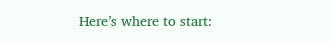Here’s where to start: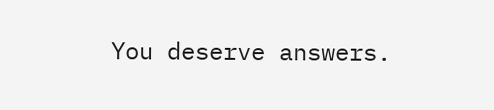You deserve answers.